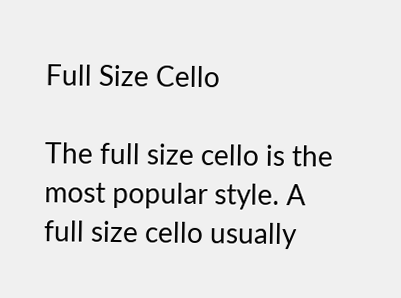Full Size Cello

The full size cello is the most popular style. A full size cello usually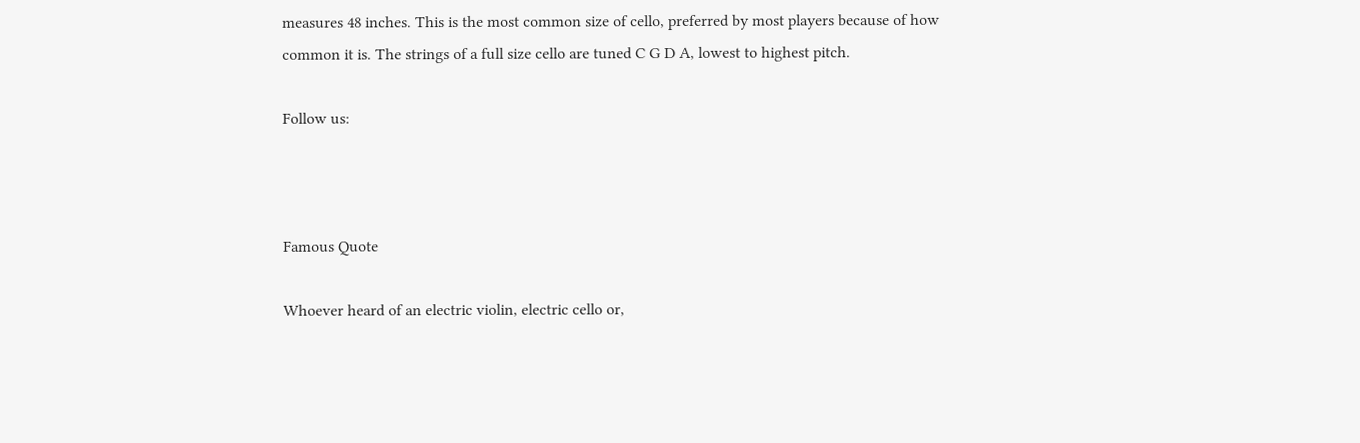measures 48 inches. This is the most common size of cello, preferred by most players because of how common it is. The strings of a full size cello are tuned C G D A, lowest to highest pitch.

Follow us:



Famous Quote

Whoever heard of an electric violin, electric cello or,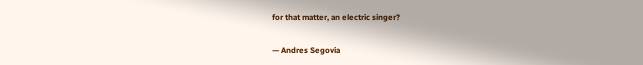for that matter, an electric singer?

— Andres Segovia